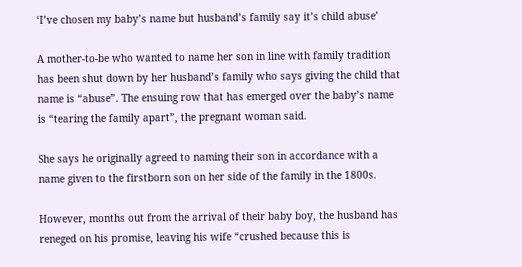‘I’ve chosen my baby’s name but husband’s family say it’s child abuse’

A mother-to-be who wanted to name her son in line with family tradition has been shut down by her husband’s family who says giving the child that name is “abuse”. The ensuing row that has emerged over the baby’s name is “tearing the family apart”, the pregnant woman said.

She says he originally agreed to naming their son in accordance with a name given to the firstborn son on her side of the family in the 1800s.

However, months out from the arrival of their baby boy, the husband has reneged on his promise, leaving his wife “crushed because this is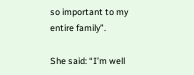so important to my entire family”.

She said: “I’m well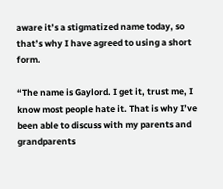aware it’s a stigmatized name today, so that’s why I have agreed to using a short form.

“The name is Gaylord. I get it, trust me, I know most people hate it. That is why I’ve been able to discuss with my parents and grandparents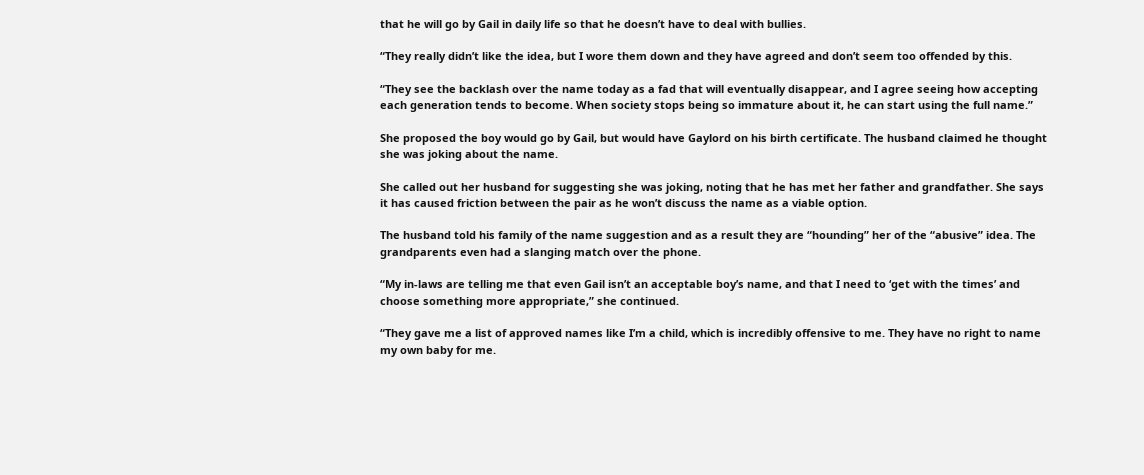that he will go by Gail in daily life so that he doesn’t have to deal with bullies.

“They really didn’t like the idea, but I wore them down and they have agreed and don’t seem too offended by this.

“They see the backlash over the name today as a fad that will eventually disappear, and I agree seeing how accepting each generation tends to become. When society stops being so immature about it, he can start using the full name.”

She proposed the boy would go by Gail, but would have Gaylord on his birth certificate. The husband claimed he thought she was joking about the name.

She called out her husband for suggesting she was joking, noting that he has met her father and grandfather. She says it has caused friction between the pair as he won’t discuss the name as a viable option.

The husband told his family of the name suggestion and as a result they are “hounding” her of the “abusive” idea. The grandparents even had a slanging match over the phone.

“My in-laws are telling me that even Gail isn’t an acceptable boy’s name, and that I need to ‘get with the times’ and choose something more appropriate,” she continued.

“They gave me a list of approved names like I’m a child, which is incredibly offensive to me. They have no right to name my own baby for me.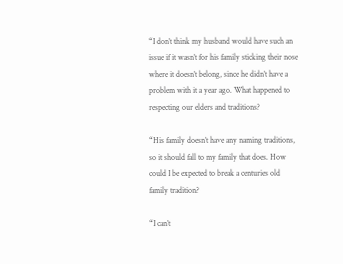“I don’t think my husband would have such an issue if it wasn’t for his family sticking their nose where it doesn’t belong, since he didn’t have a problem with it a year ago. What happened to respecting our elders and traditions?

“His family doesn’t have any naming traditions, so it should fall to my family that does. How could I be expected to break a centuries old family tradition?

“I can’t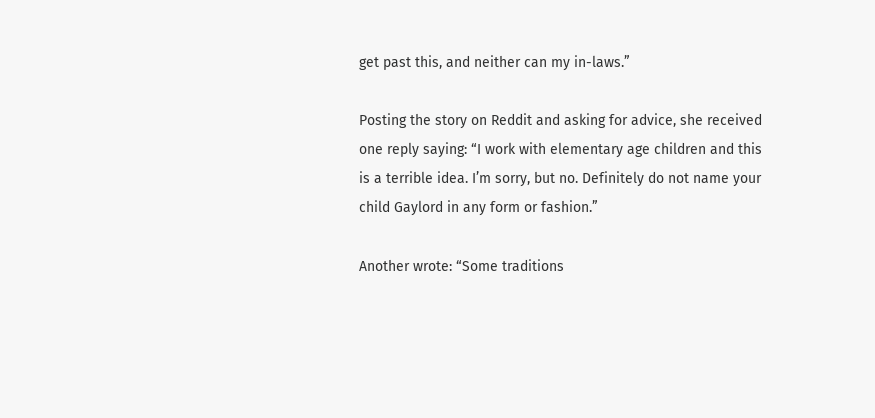get past this, and neither can my in-laws.”

Posting the story on Reddit and asking for advice, she received one reply saying: “I work with elementary age children and this is a terrible idea. I’m sorry, but no. Definitely do not name your child Gaylord in any form or fashion.”

Another wrote: “Some traditions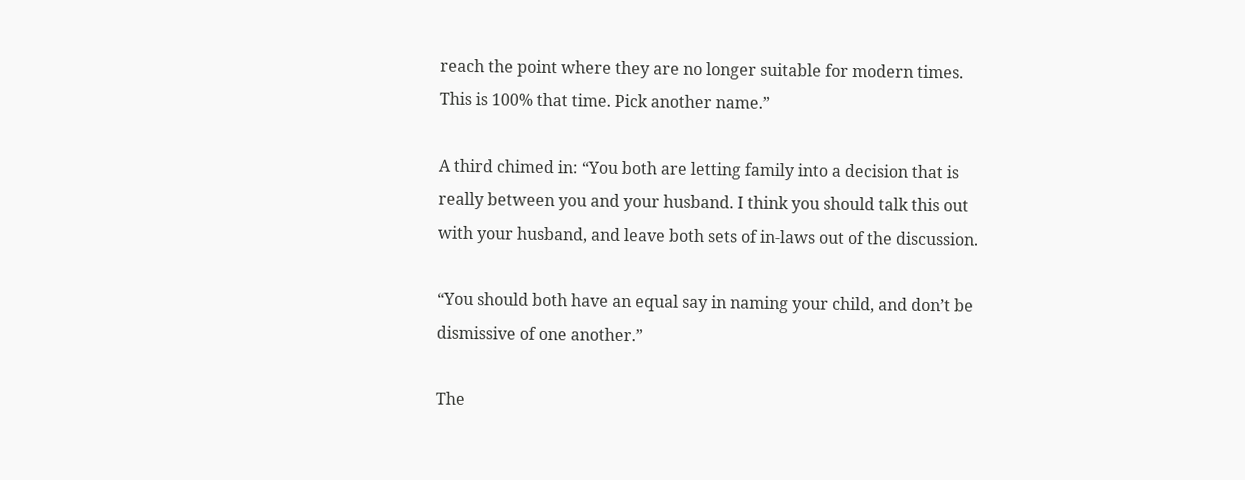reach the point where they are no longer suitable for modern times. This is 100% that time. Pick another name.”

A third chimed in: “You both are letting family into a decision that is really between you and your husband. I think you should talk this out with your husband, and leave both sets of in-laws out of the discussion.

“You should both have an equal say in naming your child, and don’t be dismissive of one another.”

The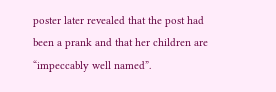poster later revealed that the post had been a prank and that her children are “impeccably well named”.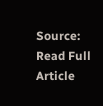Source: Read Full Article